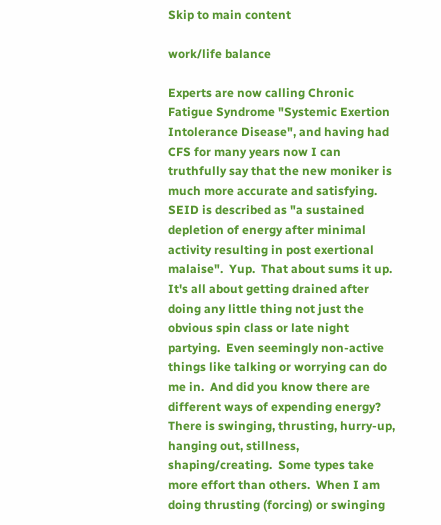Skip to main content

work/life balance

Experts are now calling Chronic Fatigue Syndrome "Systemic Exertion Intolerance Disease", and having had CFS for many years now I can truthfully say that the new moniker is much more accurate and satisfying.  SEID is described as "a sustained depletion of energy after minimal activity resulting in post exertional malaise".  Yup.  That about sums it up.  It's all about getting drained after doing any little thing not just the obvious spin class or late night partying.  Even seemingly non-active things like talking or worrying can do me in.  And did you know there are different ways of expending energy?  There is swinging, thrusting, hurry-up, hanging out, stillness, shaping/creating.  Some types take more effort than others.  When I am doing thrusting (forcing) or swinging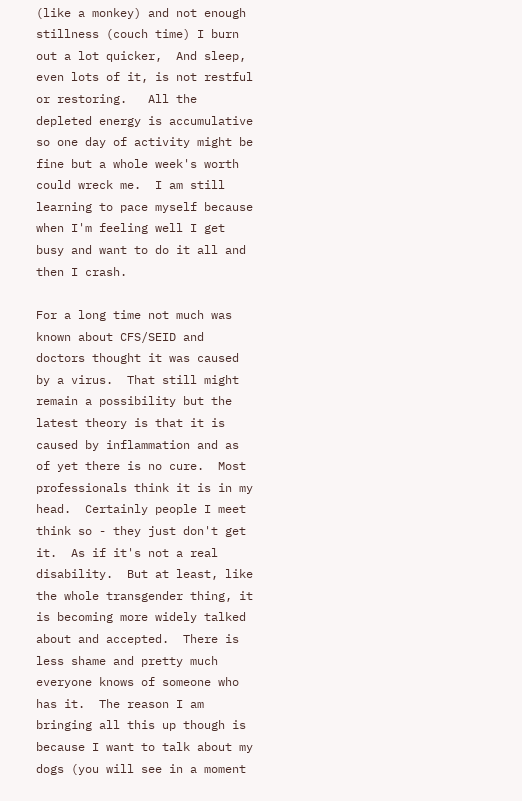(like a monkey) and not enough stillness (couch time) I burn out a lot quicker,  And sleep, even lots of it, is not restful or restoring.   All the depleted energy is accumulative so one day of activity might be fine but a whole week's worth could wreck me.  I am still learning to pace myself because when I'm feeling well I get busy and want to do it all and then I crash.

For a long time not much was known about CFS/SEID and doctors thought it was caused by a virus.  That still might remain a possibility but the latest theory is that it is caused by inflammation and as of yet there is no cure.  Most professionals think it is in my head.  Certainly people I meet think so - they just don't get it.  As if it's not a real disability.  But at least, like the whole transgender thing, it is becoming more widely talked about and accepted.  There is less shame and pretty much everyone knows of someone who has it.  The reason I am bringing all this up though is because I want to talk about my dogs (you will see in a moment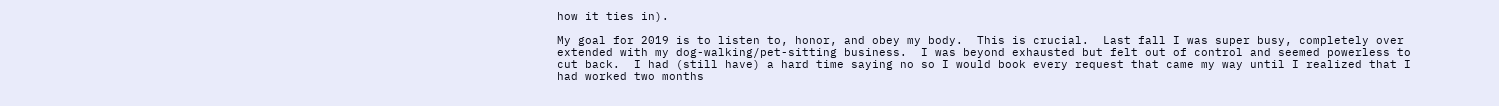how it ties in).

My goal for 2019 is to listen to, honor, and obey my body.  This is crucial.  Last fall I was super busy, completely over extended with my dog-walking/pet-sitting business.  I was beyond exhausted but felt out of control and seemed powerless to cut back.  I had (still have) a hard time saying no so I would book every request that came my way until I realized that I had worked two months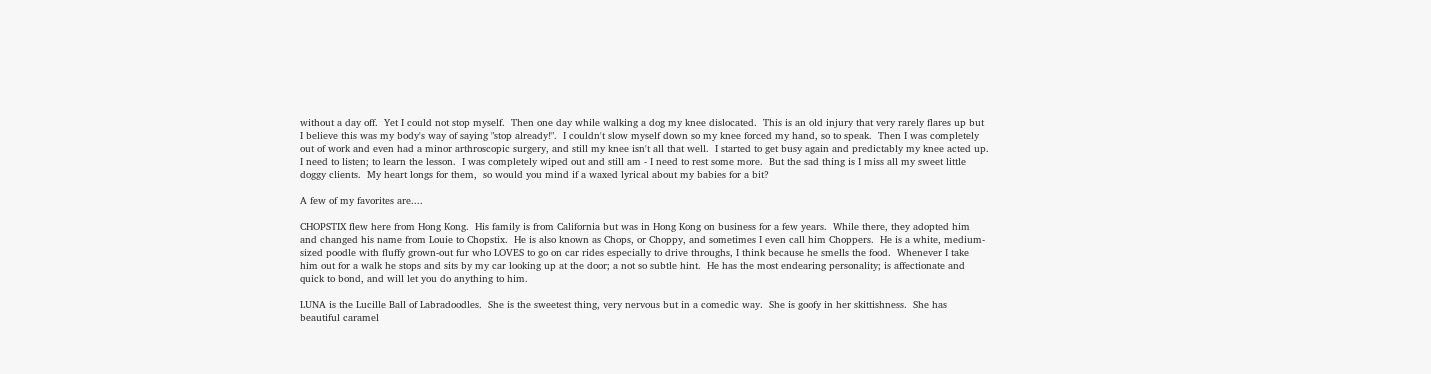without a day off.  Yet I could not stop myself.  Then one day while walking a dog my knee dislocated.  This is an old injury that very rarely flares up but I believe this was my body's way of saying "stop already!".  I couldn't slow myself down so my knee forced my hand, so to speak.  Then I was completely out of work and even had a minor arthroscopic surgery, and still my knee isn't all that well.  I started to get busy again and predictably my knee acted up.  I need to listen; to learn the lesson.  I was completely wiped out and still am - I need to rest some more.  But the sad thing is I miss all my sweet little doggy clients.  My heart longs for them,  so would you mind if a waxed lyrical about my babies for a bit?

A few of my favorites are....

CHOPSTIX flew here from Hong Kong.  His family is from California but was in Hong Kong on business for a few years.  While there, they adopted him and changed his name from Louie to Chopstix.  He is also known as Chops, or Choppy, and sometimes I even call him Choppers.  He is a white, medium-sized poodle with fluffy grown-out fur who LOVES to go on car rides especially to drive throughs, I think because he smells the food.  Whenever I take him out for a walk he stops and sits by my car looking up at the door; a not so subtle hint.  He has the most endearing personality; is affectionate and quick to bond, and will let you do anything to him.

LUNA is the Lucille Ball of Labradoodles.  She is the sweetest thing, very nervous but in a comedic way.  She is goofy in her skittishness.  She has beautiful caramel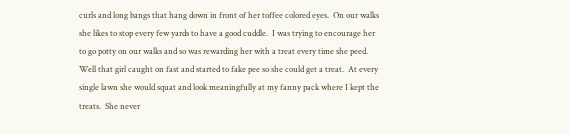curls and long bangs that hang down in front of her toffee colored eyes.  On our walks she likes to stop every few yards to have a good cuddle.  I was trying to encourage her to go potty on our walks and so was rewarding her with a treat every time she peed.  Well that girl caught on fast and started to fake pee so she could get a treat.  At every single lawn she would squat and look meaningfully at my fanny pack where I kept the treats.  She never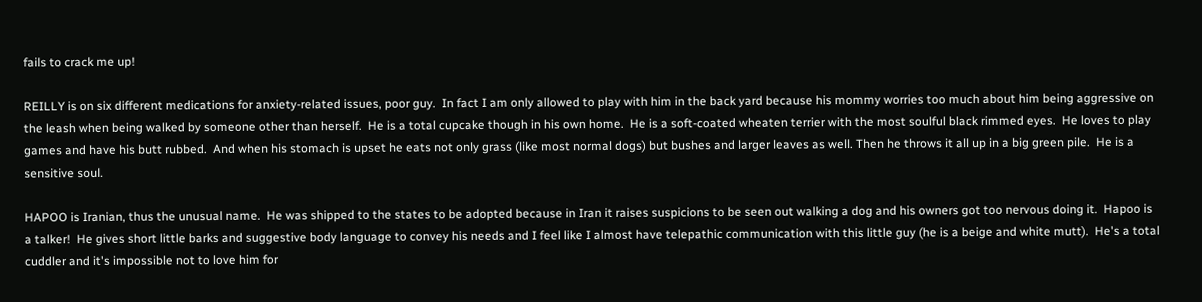fails to crack me up!

REILLY is on six different medications for anxiety-related issues, poor guy.  In fact I am only allowed to play with him in the back yard because his mommy worries too much about him being aggressive on the leash when being walked by someone other than herself.  He is a total cupcake though in his own home.  He is a soft-coated wheaten terrier with the most soulful black rimmed eyes.  He loves to play games and have his butt rubbed.  And when his stomach is upset he eats not only grass (like most normal dogs) but bushes and larger leaves as well. Then he throws it all up in a big green pile.  He is a sensitive soul.

HAPOO is Iranian, thus the unusual name.  He was shipped to the states to be adopted because in Iran it raises suspicions to be seen out walking a dog and his owners got too nervous doing it.  Hapoo is a talker!  He gives short little barks and suggestive body language to convey his needs and I feel like I almost have telepathic communication with this little guy (he is a beige and white mutt).  He's a total cuddler and it's impossible not to love him for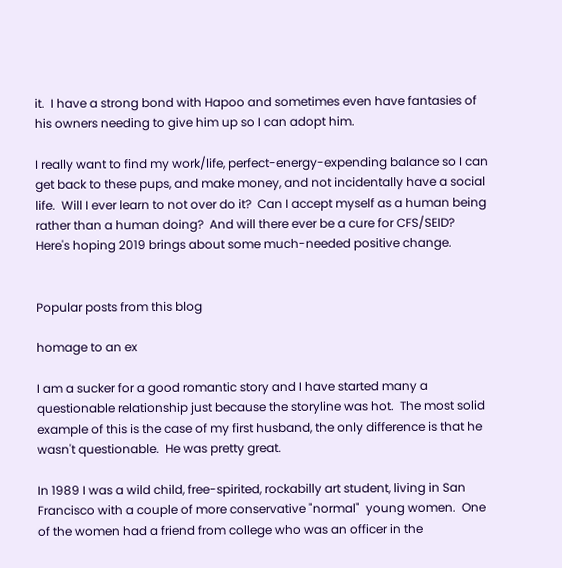it.  I have a strong bond with Hapoo and sometimes even have fantasies of his owners needing to give him up so I can adopt him.

I really want to find my work/life, perfect-energy-expending balance so I can get back to these pups, and make money, and not incidentally have a social life.  Will I ever learn to not over do it?  Can I accept myself as a human being rather than a human doing?  And will there ever be a cure for CFS/SEID?  Here's hoping 2019 brings about some much-needed positive change.


Popular posts from this blog

homage to an ex

I am a sucker for a good romantic story and I have started many a questionable relationship just because the storyline was hot.  The most solid example of this is the case of my first husband, the only difference is that he wasn't questionable.  He was pretty great.

In 1989 I was a wild child, free-spirited, rockabilly art student, living in San Francisco with a couple of more conservative "normal"  young women.  One of the women had a friend from college who was an officer in the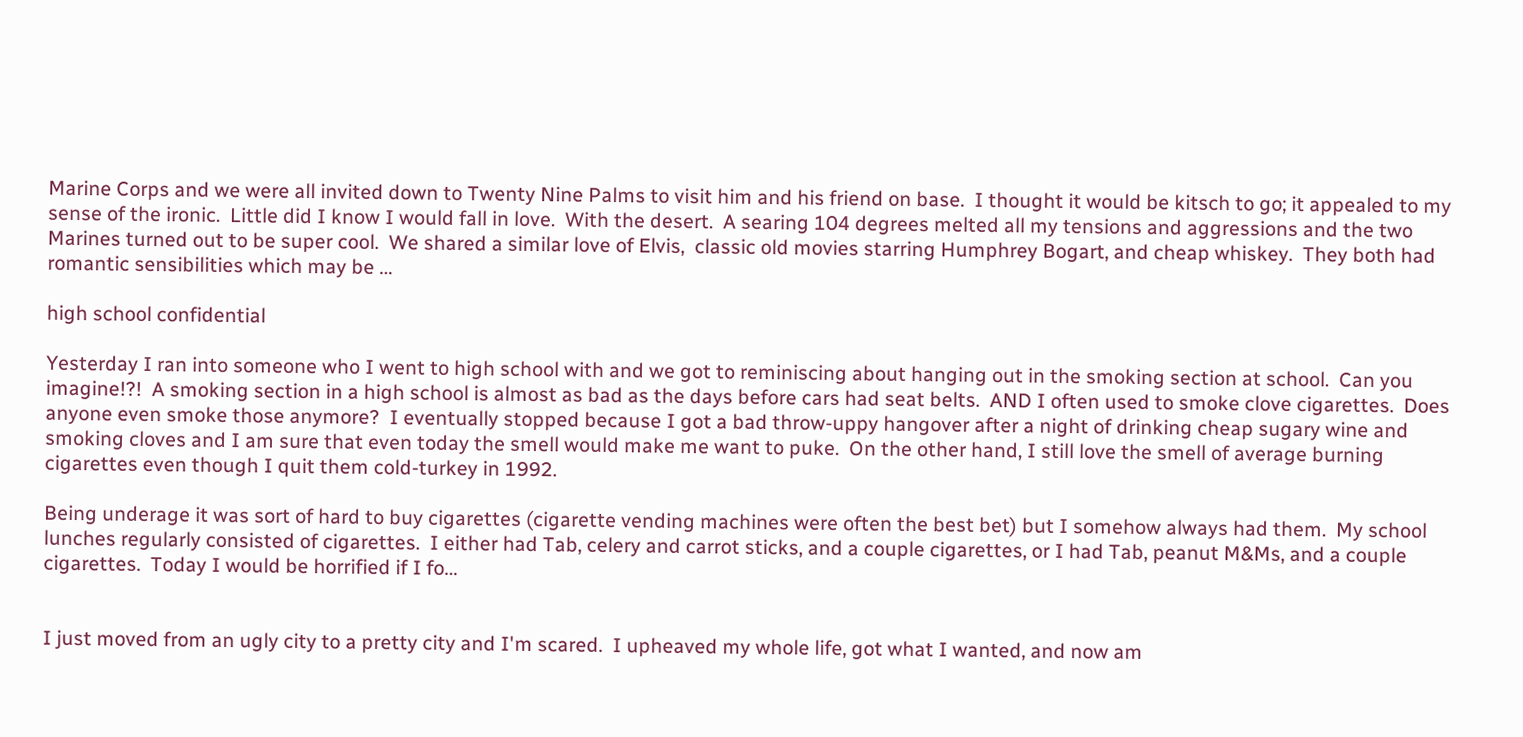Marine Corps and we were all invited down to Twenty Nine Palms to visit him and his friend on base.  I thought it would be kitsch to go; it appealed to my sense of the ironic.  Little did I know I would fall in love.  With the desert.  A searing 104 degrees melted all my tensions and aggressions and the two Marines turned out to be super cool.  We shared a similar love of Elvis,  classic old movies starring Humphrey Bogart, and cheap whiskey.  They both had romantic sensibilities which may be …

high school confidential

Yesterday I ran into someone who I went to high school with and we got to reminiscing about hanging out in the smoking section at school.  Can you imagine!?!  A smoking section in a high school is almost as bad as the days before cars had seat belts.  AND I often used to smoke clove cigarettes.  Does anyone even smoke those anymore?  I eventually stopped because I got a bad throw-uppy hangover after a night of drinking cheap sugary wine and smoking cloves and I am sure that even today the smell would make me want to puke.  On the other hand, I still love the smell of average burning cigarettes even though I quit them cold-turkey in 1992.

Being underage it was sort of hard to buy cigarettes (cigarette vending machines were often the best bet) but I somehow always had them.  My school lunches regularly consisted of cigarettes.  I either had Tab, celery and carrot sticks, and a couple cigarettes, or I had Tab, peanut M&Ms, and a couple cigarettes.  Today I would be horrified if I fo…


I just moved from an ugly city to a pretty city and I'm scared.  I upheaved my whole life, got what I wanted, and now am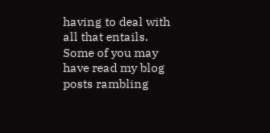having to deal with all that entails.  Some of you may have read my blog posts rambling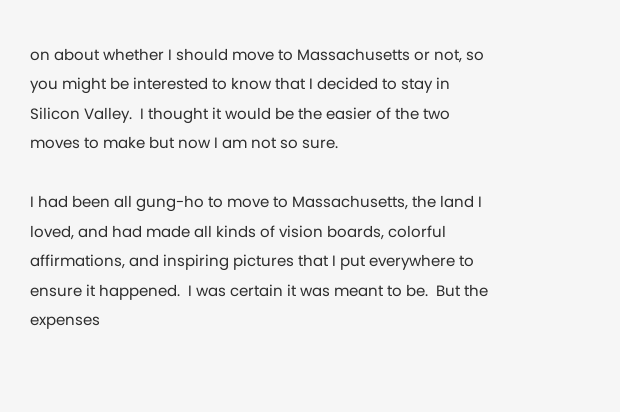on about whether I should move to Massachusetts or not, so you might be interested to know that I decided to stay in Silicon Valley.  I thought it would be the easier of the two moves to make but now I am not so sure.

I had been all gung-ho to move to Massachusetts, the land I loved, and had made all kinds of vision boards, colorful affirmations, and inspiring pictures that I put everywhere to ensure it happened.  I was certain it was meant to be.  But the expenses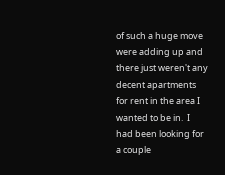of such a huge move were adding up and there just weren't any decent apartments for rent in the area I wanted to be in.  I had been looking for a couple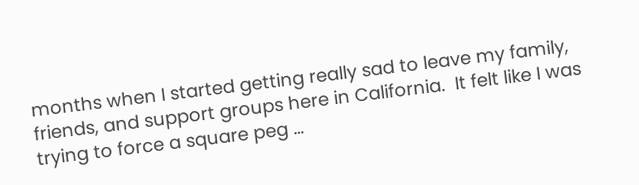months when I started getting really sad to leave my family, friends, and support groups here in California.  It felt like I was trying to force a square peg …